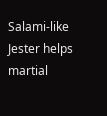Salami-like Jester helps martial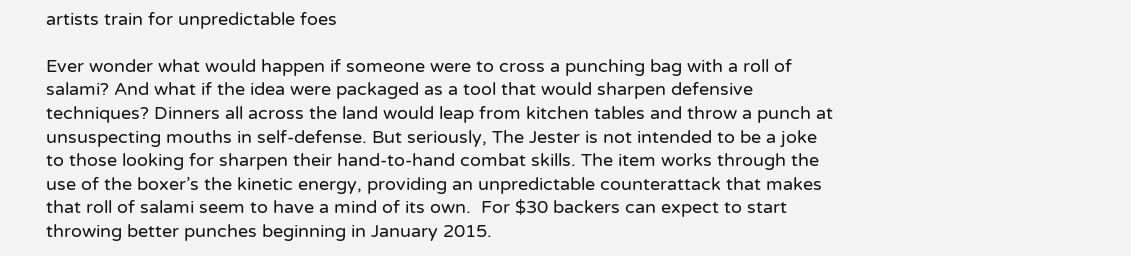artists train for unpredictable foes

Ever wonder what would happen if someone were to cross a punching bag with a roll of salami? And what if the idea were packaged as a tool that would sharpen defensive techniques? Dinners all across the land would leap from kitchen tables and throw a punch at unsuspecting mouths in self-defense. But seriously, The Jester is not intended to be a joke to those looking for sharpen their hand-to-hand combat skills. The item works through the use of the boxer’s the kinetic energy, providing an unpredictable counterattack that makes that roll of salami seem to have a mind of its own.  For $30 backers can expect to start throwing better punches beginning in January 2015.